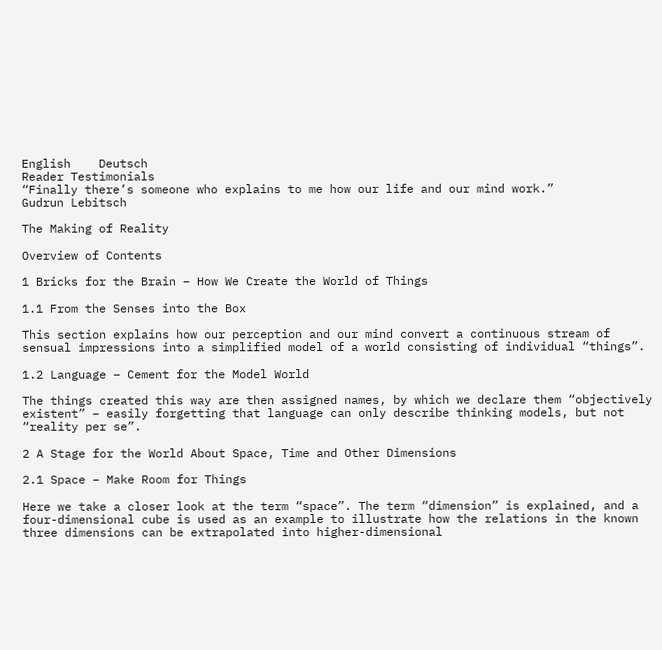English    Deutsch
Reader Testimonials
“Finally there’s someone who explains to me how our life and our mind work.”
Gudrun Lebitsch

The Making of Reality

Overview of Contents

1 Bricks for the Brain – How We Create the World of Things

1.1 From the Senses into the Box

This section explains how our perception and our mind convert a continuous stream of sensual impressions into a simplified model of a world consisting of individual “things”.

1.2 Language – Cement for the Model World

The things created this way are then assigned names, by which we declare them “objectively existent” – easily forgetting that language can only describe thinking models, but not “reality per se”.

2 A Stage for the World About Space, Time and Other Dimensions

2.1 Space – Make Room for Things

Here we take a closer look at the term “space”. The term “dimension” is explained, and a four-dimensional cube is used as an example to illustrate how the relations in the known three dimensions can be extrapolated into higher-dimensional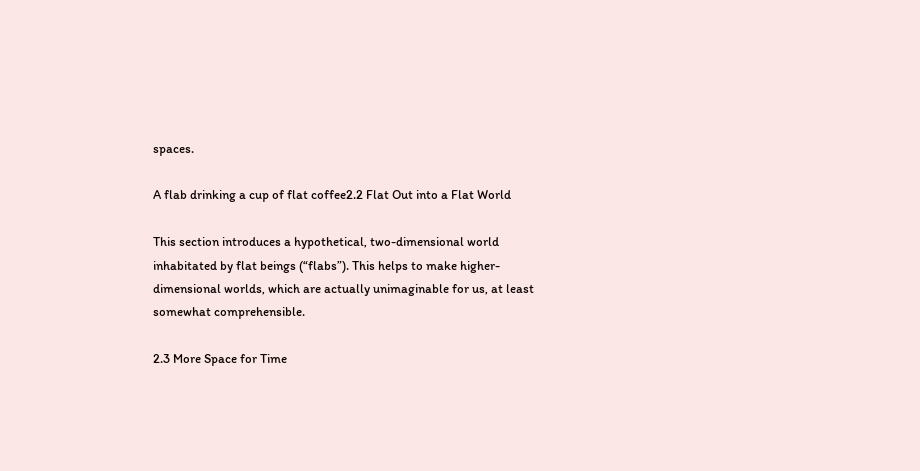spaces.

A flab drinking a cup of flat coffee2.2 Flat Out into a Flat World

This section introduces a hypothetical, two-dimensional world inhabitated by flat beings (“flabs”). This helps to make higher-dimensional worlds, which are actually unimaginable for us, at least somewhat comprehensible.

2.3 More Space for Time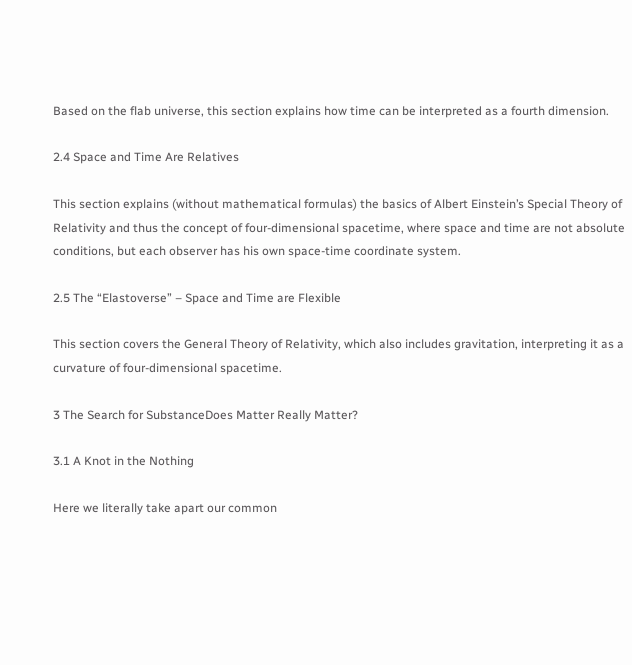Based on the flab universe, this section explains how time can be interpreted as a fourth dimension.

2.4 Space and Time Are Relatives

This section explains (without mathematical formulas) the basics of Albert Einstein’s Special Theory of Relativity and thus the concept of four-dimensional spacetime, where space and time are not absolute conditions, but each observer has his own space-time coordinate system.

2.5 The “Elastoverse” – Space and Time are Flexible

This section covers the General Theory of Relativity, which also includes gravitation, interpreting it as a curvature of four-dimensional spacetime.

3 The Search for SubstanceDoes Matter Really Matter?

3.1 A Knot in the Nothing

Here we literally take apart our common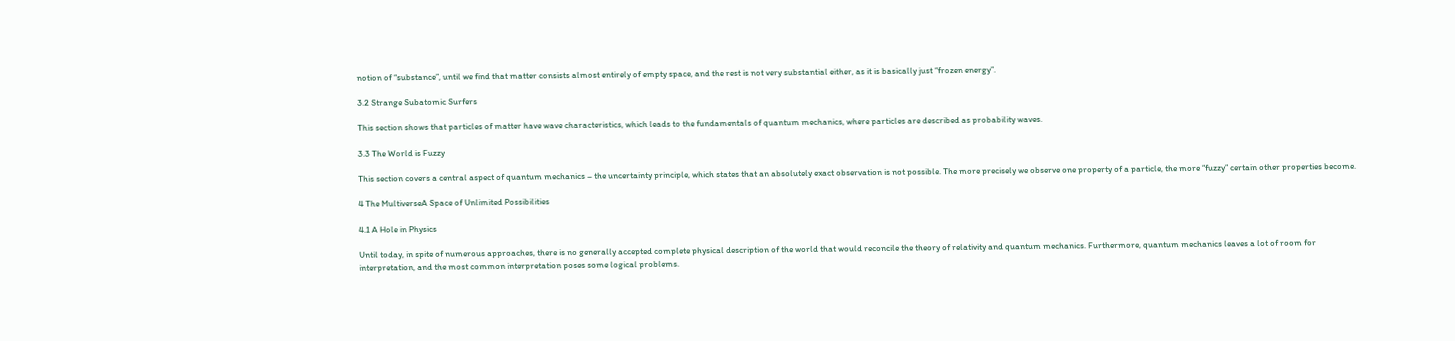notion of “substance”, until we find that matter consists almost entirely of empty space, and the rest is not very substantial either, as it is basically just “frozen energy”.

3.2 Strange Subatomic Surfers

This section shows that particles of matter have wave characteristics, which leads to the fundamentals of quantum mechanics, where particles are described as probability waves.

3.3 The World is Fuzzy

This section covers a central aspect of quantum mechanics – the uncertainty principle, which states that an absolutely exact observation is not possible. The more precisely we observe one property of a particle, the more “fuzzy” certain other properties become.

4 The MultiverseA Space of Unlimited Possibilities

4.1 A Hole in Physics

Until today, in spite of numerous approaches, there is no generally accepted complete physical description of the world that would reconcile the theory of relativity and quantum mechanics. Furthermore, quantum mechanics leaves a lot of room for interpretation, and the most common interpretation poses some logical problems.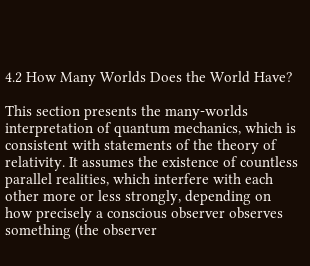4.2 How Many Worlds Does the World Have?

This section presents the many-worlds interpretation of quantum mechanics, which is consistent with statements of the theory of relativity. It assumes the existence of countless parallel realities, which interfere with each other more or less strongly, depending on how precisely a conscious observer observes something (the observer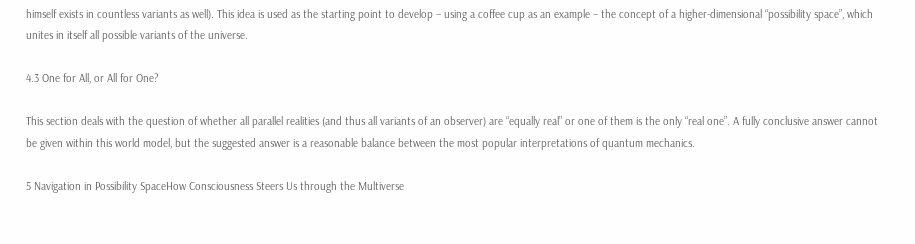himself exists in countless variants as well). This idea is used as the starting point to develop – using a coffee cup as an example – the concept of a higher-dimensional “possibility space”, which unites in itself all possible variants of the universe.

4.3 One for All, or All for One?

This section deals with the question of whether all parallel realities (and thus all variants of an observer) are “equally real” or one of them is the only “real one”. A fully conclusive answer cannot be given within this world model, but the suggested answer is a reasonable balance between the most popular interpretations of quantum mechanics.

5 Navigation in Possibility SpaceHow Consciousness Steers Us through the Multiverse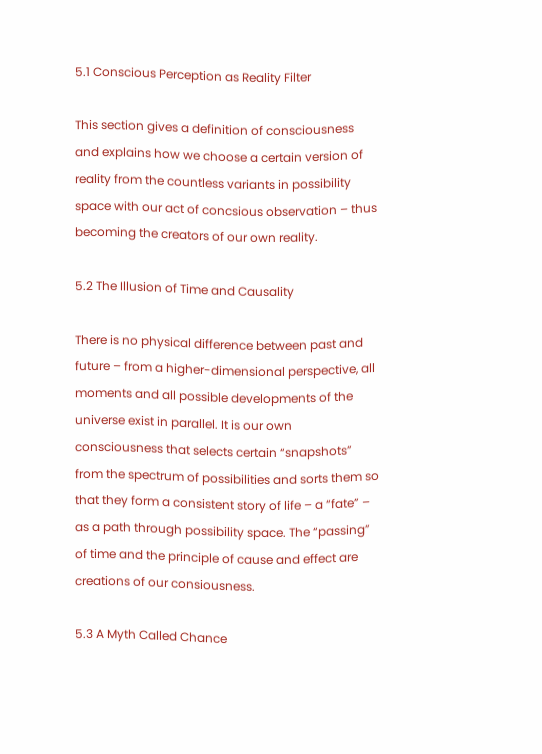5.1 Conscious Perception as Reality Filter

This section gives a definition of consciousness and explains how we choose a certain version of reality from the countless variants in possibility space with our act of concsious observation – thus becoming the creators of our own reality.

5.2 The Illusion of Time and Causality

There is no physical difference between past and future – from a higher-dimensional perspective, all moments and all possible developments of the universe exist in parallel. It is our own consciousness that selects certain “snapshots” from the spectrum of possibilities and sorts them so that they form a consistent story of life – a “fate” – as a path through possibility space. The “passing” of time and the principle of cause and effect are creations of our consiousness.

5.3 A Myth Called Chance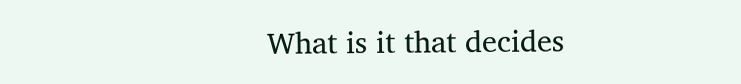What is it that decides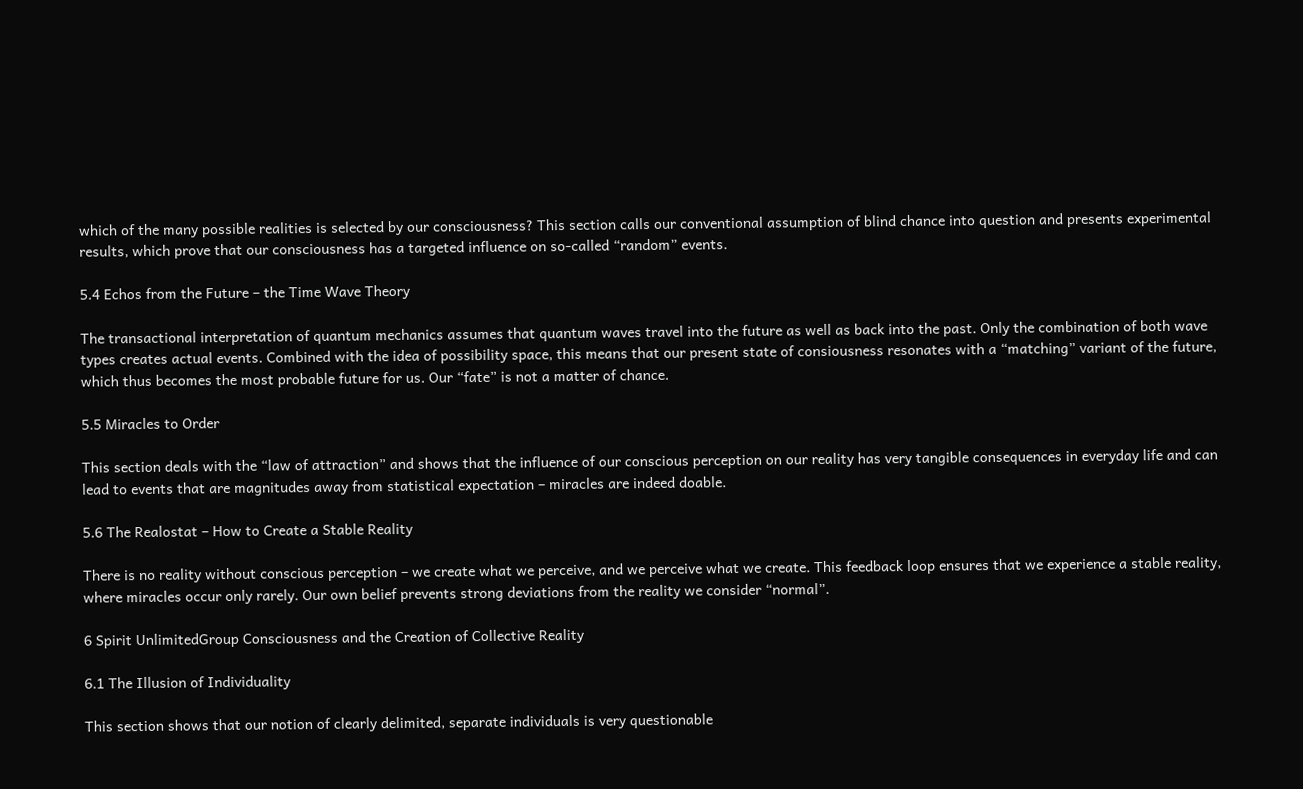which of the many possible realities is selected by our consciousness? This section calls our conventional assumption of blind chance into question and presents experimental results, which prove that our consciousness has a targeted influence on so-called “random” events.

5.4 Echos from the Future – the Time Wave Theory

The transactional interpretation of quantum mechanics assumes that quantum waves travel into the future as well as back into the past. Only the combination of both wave types creates actual events. Combined with the idea of possibility space, this means that our present state of consiousness resonates with a “matching” variant of the future, which thus becomes the most probable future for us. Our “fate” is not a matter of chance.

5.5 Miracles to Order

This section deals with the “law of attraction” and shows that the influence of our conscious perception on our reality has very tangible consequences in everyday life and can lead to events that are magnitudes away from statistical expectation – miracles are indeed doable.

5.6 The Realostat – How to Create a Stable Reality

There is no reality without conscious perception – we create what we perceive, and we perceive what we create. This feedback loop ensures that we experience a stable reality, where miracles occur only rarely. Our own belief prevents strong deviations from the reality we consider “normal”.

6 Spirit UnlimitedGroup Consciousness and the Creation of Collective Reality

6.1 The Illusion of Individuality

This section shows that our notion of clearly delimited, separate individuals is very questionable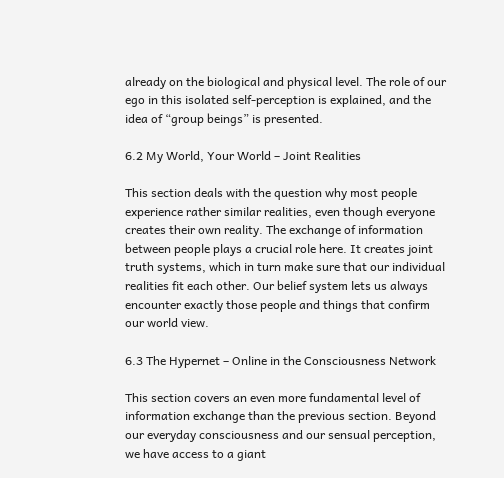already on the biological and physical level. The role of our ego in this isolated self-perception is explained, and the idea of “group beings” is presented.

6.2 My World, Your World – Joint Realities

This section deals with the question why most people experience rather similar realities, even though everyone creates their own reality. The exchange of information between people plays a crucial role here. It creates joint truth systems, which in turn make sure that our individual realities fit each other. Our belief system lets us always encounter exactly those people and things that confirm our world view.

6.3 The Hypernet – Online in the Consciousness Network

This section covers an even more fundamental level of information exchange than the previous section. Beyond our everyday consciousness and our sensual perception, we have access to a giant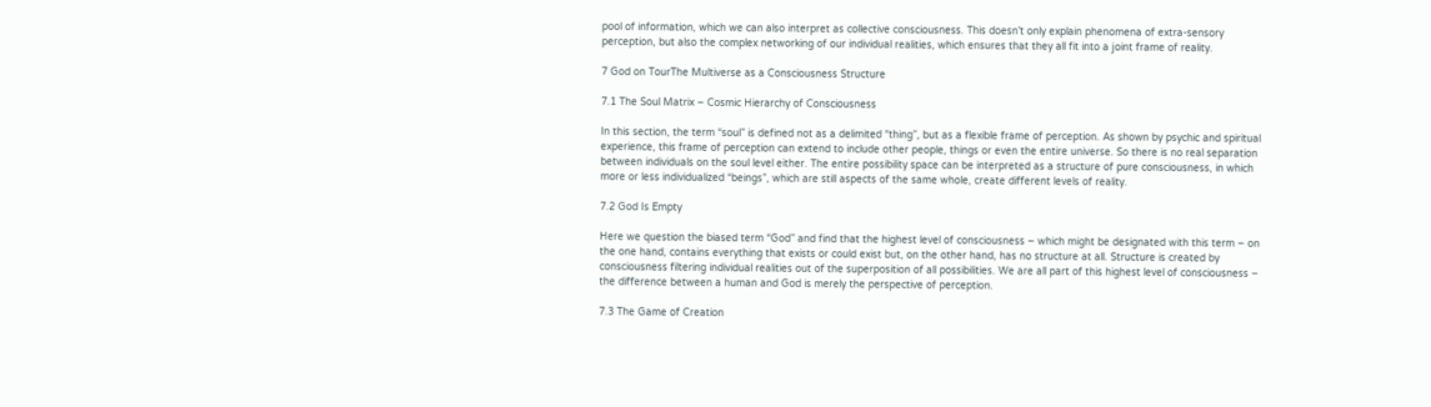pool of information, which we can also interpret as collective consciousness. This doesn’t only explain phenomena of extra-sensory perception, but also the complex networking of our individual realities, which ensures that they all fit into a joint frame of reality.

7 God on TourThe Multiverse as a Consciousness Structure

7.1 The Soul Matrix – Cosmic Hierarchy of Consciousness

In this section, the term “soul” is defined not as a delimited “thing”, but as a flexible frame of perception. As shown by psychic and spiritual experience, this frame of perception can extend to include other people, things or even the entire universe. So there is no real separation between individuals on the soul level either. The entire possibility space can be interpreted as a structure of pure consciousness, in which more or less individualized “beings”, which are still aspects of the same whole, create different levels of reality.

7.2 God Is Empty

Here we question the biased term “God” and find that the highest level of consciousness – which might be designated with this term – on the one hand, contains everything that exists or could exist but, on the other hand, has no structure at all. Structure is created by consciousness filtering individual realities out of the superposition of all possibilities. We are all part of this highest level of consciousness – the difference between a human and God is merely the perspective of perception.

7.3 The Game of Creation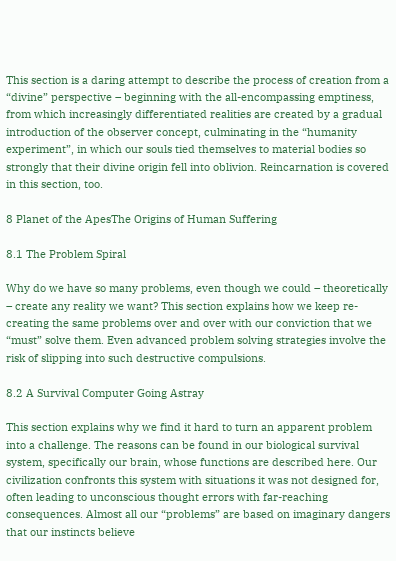This section is a daring attempt to describe the process of creation from a “divine” perspective – beginning with the all-encompassing emptiness, from which increasingly differentiated realities are created by a gradual introduction of the observer concept, culminating in the “humanity experiment”, in which our souls tied themselves to material bodies so strongly that their divine origin fell into oblivion. Reincarnation is covered in this section, too.

8 Planet of the ApesThe Origins of Human Suffering

8.1 The Problem Spiral

Why do we have so many problems, even though we could – theoretically – create any reality we want? This section explains how we keep re-creating the same problems over and over with our conviction that we “must” solve them. Even advanced problem solving strategies involve the risk of slipping into such destructive compulsions.

8.2 A Survival Computer Going Astray

This section explains why we find it hard to turn an apparent problem into a challenge. The reasons can be found in our biological survival system, specifically our brain, whose functions are described here. Our civilization confronts this system with situations it was not designed for, often leading to unconscious thought errors with far-reaching consequences. Almost all our “problems” are based on imaginary dangers that our instincts believe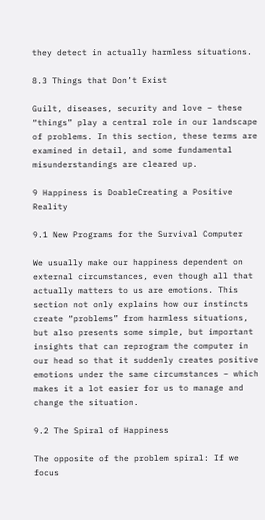they detect in actually harmless situations.

8.3 Things that Don’t Exist

Guilt, diseases, security and love – these “things” play a central role in our landscape of problems. In this section, these terms are examined in detail, and some fundamental misunderstandings are cleared up.

9 Happiness is DoableCreating a Positive Reality

9.1 New Programs for the Survival Computer

We usually make our happiness dependent on external circumstances, even though all that actually matters to us are emotions. This section not only explains how our instincts create “problems” from harmless situations, but also presents some simple, but important insights that can reprogram the computer in our head so that it suddenly creates positive emotions under the same circumstances – which makes it a lot easier for us to manage and change the situation.

9.2 The Spiral of Happiness

The opposite of the problem spiral: If we focus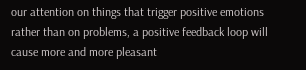our attention on things that trigger positive emotions rather than on problems, a positive feedback loop will cause more and more pleasant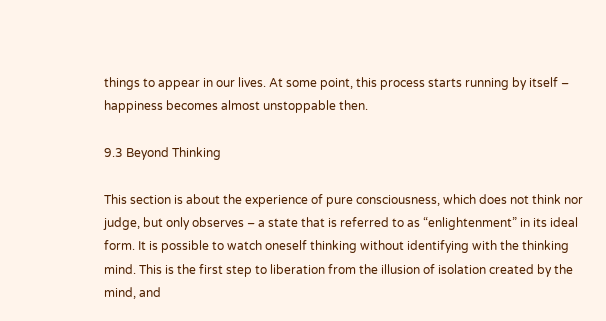things to appear in our lives. At some point, this process starts running by itself – happiness becomes almost unstoppable then.

9.3 Beyond Thinking

This section is about the experience of pure consciousness, which does not think nor judge, but only observes – a state that is referred to as “enlightenment” in its ideal form. It is possible to watch oneself thinking without identifying with the thinking mind. This is the first step to liberation from the illusion of isolation created by the mind, and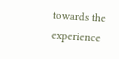towards the experience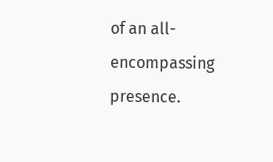of an all-encompassing presence.